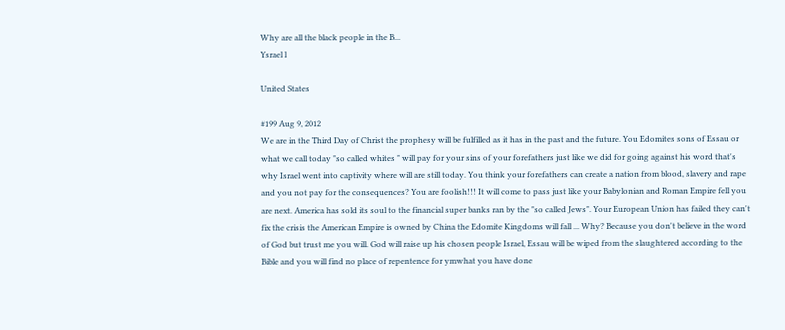Why are all the black people in the B...
Ysrael l

United States

#199 Aug 9, 2012
We are in the Third Day of Christ the prophesy will be fulfilled as it has in the past and the future. You Edomites sons of Essau or what we call today "so called whites " will pay for your sins of your forefathers just like we did for going against his word that's why Israel went into captivity where will are still today. You think your forefathers can create a nation from blood, slavery and rape and you not pay for the consequences? You are foolish!!! It will come to pass just like your Babylonian and Roman Empire fell you are next. America has sold its soul to the financial super banks ran by the "so called Jews". Your European Union has failed they can't fix the crisis the American Empire is owned by China the Edomite Kingdoms will fall ... Why? Because you don't believe in the word of God but trust me you will. God will raise up his chosen people Israel, Essau will be wiped from the slaughtered according to the Bible and you will find no place of repentence for ymwhat you have done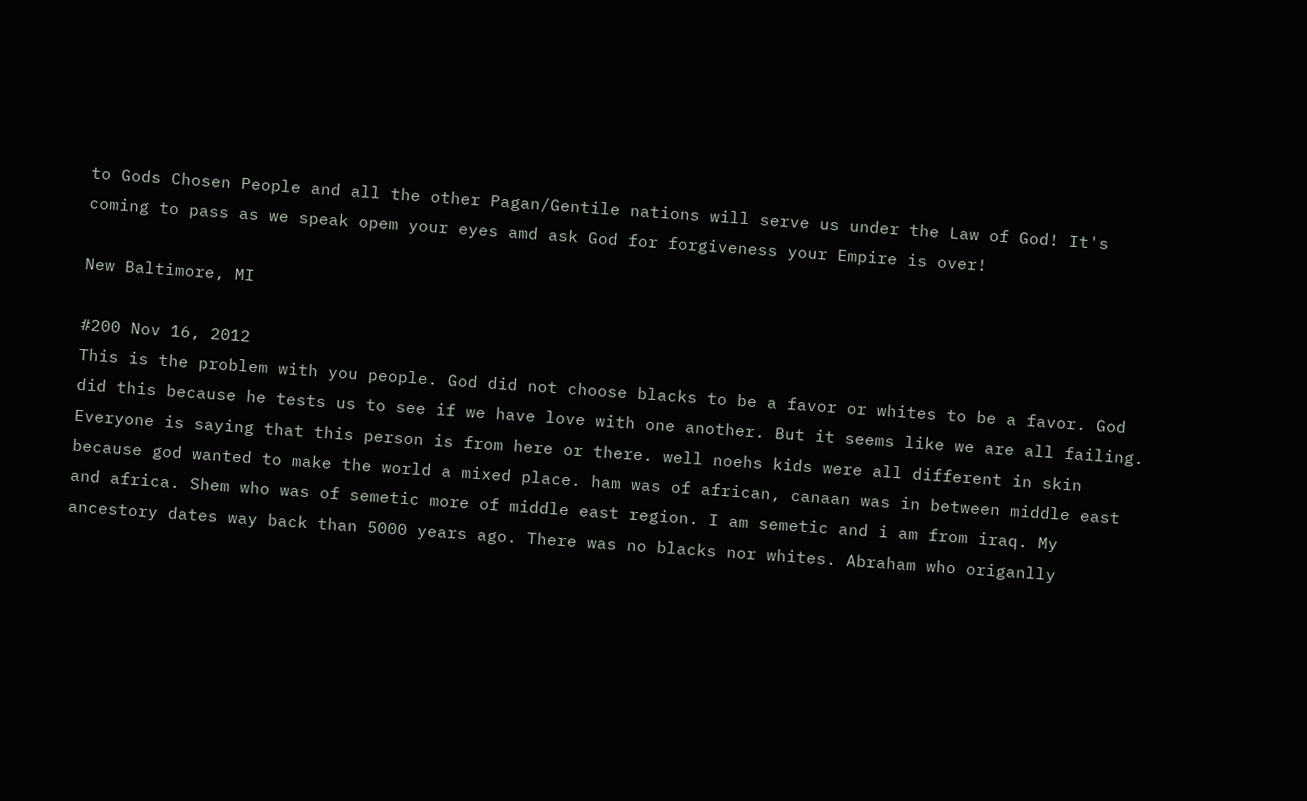to Gods Chosen People and all the other Pagan/Gentile nations will serve us under the Law of God! It's coming to pass as we speak opem your eyes amd ask God for forgiveness your Empire is over!

New Baltimore, MI

#200 Nov 16, 2012
This is the problem with you people. God did not choose blacks to be a favor or whites to be a favor. God did this because he tests us to see if we have love with one another. But it seems like we are all failing. Everyone is saying that this person is from here or there. well noehs kids were all different in skin because god wanted to make the world a mixed place. ham was of african, canaan was in between middle east and africa. Shem who was of semetic more of middle east region. I am semetic and i am from iraq. My ancestory dates way back than 5000 years ago. There was no blacks nor whites. Abraham who origanlly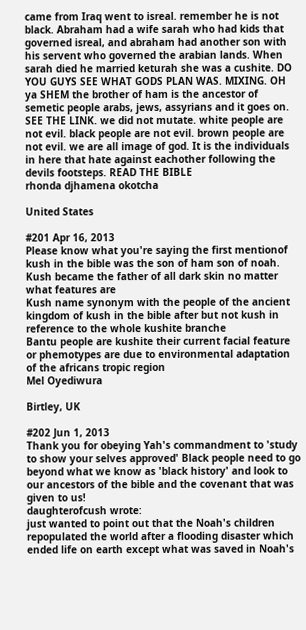came from Iraq went to isreal. remember he is not black. Abraham had a wife sarah who had kids that governed isreal, and abraham had another son with his servent who governed the arabian lands. When sarah died he married keturah she was a cushite. DO YOU GUYS SEE WHAT GODS PLAN WAS. MIXING. OH ya SHEM the brother of ham is the ancestor of semetic people arabs, jews, assyrians and it goes on. SEE THE LINK. we did not mutate. white people are not evil. black people are not evil. brown people are not evil. we are all image of god. It is the individuals in here that hate against eachother following the devils footsteps. READ THE BIBLE
rhonda djhamena okotcha

United States

#201 Apr 16, 2013
Please know what you're saying the first mentionof kush in the bible was the son of ham son of noah. Kush became the father of all dark skin no matter what features are
Kush name synonym with the people of the ancient kingdom of kush in the bible after but not kush in reference to the whole kushite branche
Bantu people are kushite their current facial feature or phemotypes are due to environmental adaptation of the africans tropic region
Mel Oyediwura

Birtley, UK

#202 Jun 1, 2013
Thank you for obeying Yah's commandment to 'study to show your selves approved' Black people need to go beyond what we know as 'black history' and look to our ancestors of the bible and the covenant that was given to us!
daughterofcush wrote:
just wanted to point out that the Noah's children repopulated the world after a flooding disaster which ended life on earth except what was saved in Noah's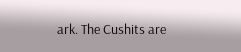ark. The Cushits are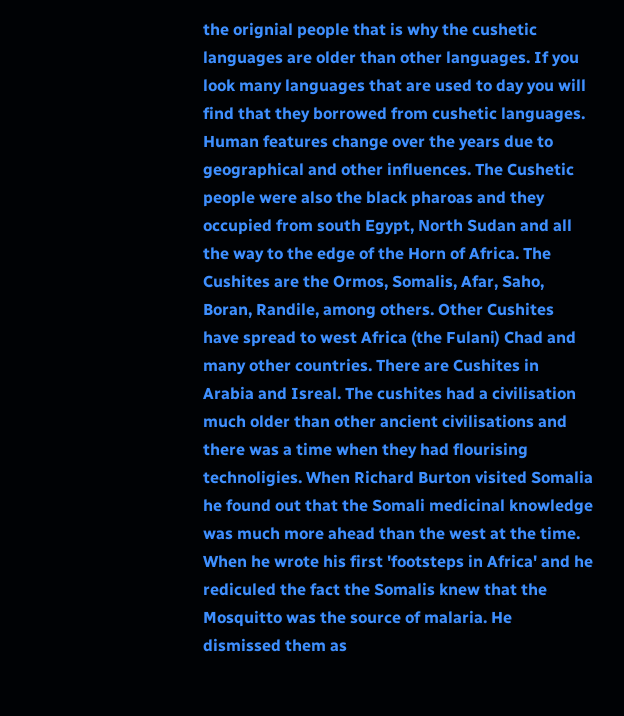the orignial people that is why the cushetic languages are older than other languages. If you look many languages that are used to day you will find that they borrowed from cushetic languages. Human features change over the years due to geographical and other influences. The Cushetic people were also the black pharoas and they occupied from south Egypt, North Sudan and all the way to the edge of the Horn of Africa. The Cushites are the Ormos, Somalis, Afar, Saho, Boran, Randile, among others. Other Cushites have spread to west Africa (the Fulani) Chad and many other countries. There are Cushites in Arabia and Isreal. The cushites had a civilisation much older than other ancient civilisations and there was a time when they had flourising technoligies. When Richard Burton visited Somalia he found out that the Somali medicinal knowledge was much more ahead than the west at the time. When he wrote his first 'footsteps in Africa' and he rediculed the fact the Somalis knew that the Mosquitto was the source of malaria. He dismissed them as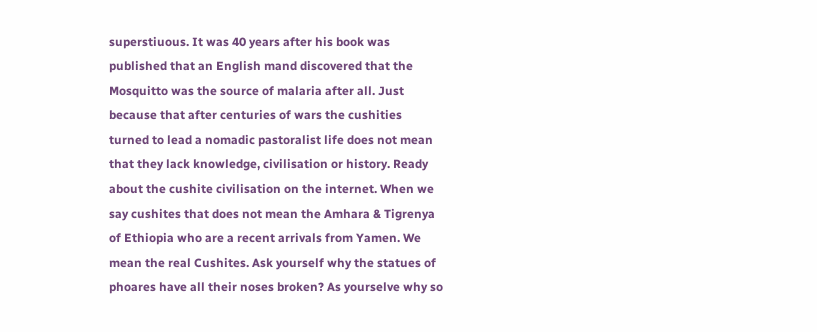superstiuous. It was 40 years after his book was published that an English mand discovered that the Mosquitto was the source of malaria after all. Just because that after centuries of wars the cushities turned to lead a nomadic pastoralist life does not mean that they lack knowledge, civilisation or history. Ready about the cushite civilisation on the internet. When we say cushites that does not mean the Amhara & Tigrenya of Ethiopia who are a recent arrivals from Yamen. We mean the real Cushites. Ask yourself why the statues of phoares have all their noses broken? As yourselve why so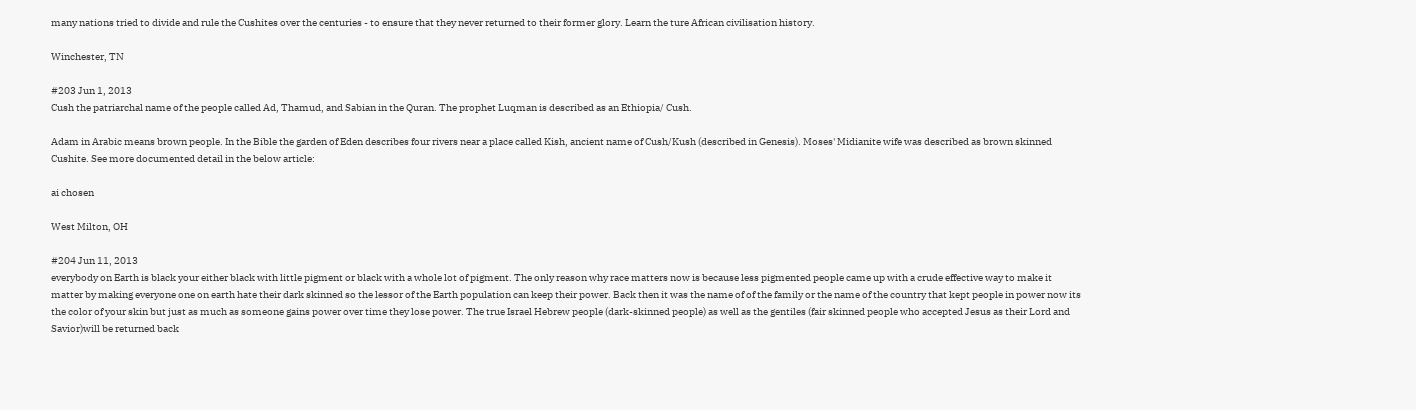many nations tried to divide and rule the Cushites over the centuries - to ensure that they never returned to their former glory. Learn the ture African civilisation history.

Winchester, TN

#203 Jun 1, 2013
Cush the patriarchal name of the people called Ad, Thamud, and Sabian in the Quran. The prophet Luqman is described as an Ethiopia/ Cush.

Adam in Arabic means brown people. In the Bible the garden of Eden describes four rivers near a place called Kish, ancient name of Cush/Kush (described in Genesis). Moses' Midianite wife was described as brown skinned Cushite. See more documented detail in the below article:

ai chosen

West Milton, OH

#204 Jun 11, 2013
everybody on Earth is black your either black with little pigment or black with a whole lot of pigment. The only reason why race matters now is because less pigmented people came up with a crude effective way to make it matter by making everyone one on earth hate their dark skinned so the lessor of the Earth population can keep their power. Back then it was the name of of the family or the name of the country that kept people in power now its the color of your skin but just as much as someone gains power over time they lose power. The true Israel Hebrew people (dark-skinned people) as well as the gentiles (fair skinned people who accepted Jesus as their Lord and Savior)will be returned back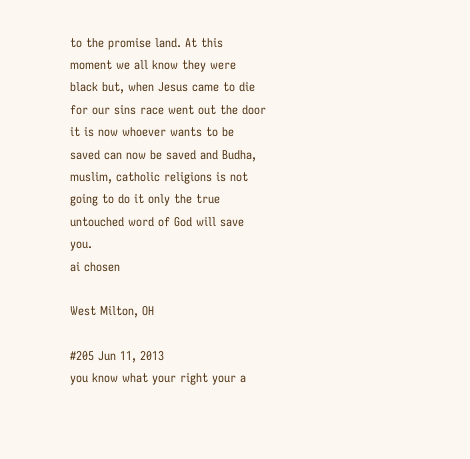to the promise land. At this moment we all know they were black but, when Jesus came to die for our sins race went out the door it is now whoever wants to be saved can now be saved and Budha, muslim, catholic religions is not going to do it only the true untouched word of God will save you.
ai chosen

West Milton, OH

#205 Jun 11, 2013
you know what your right your a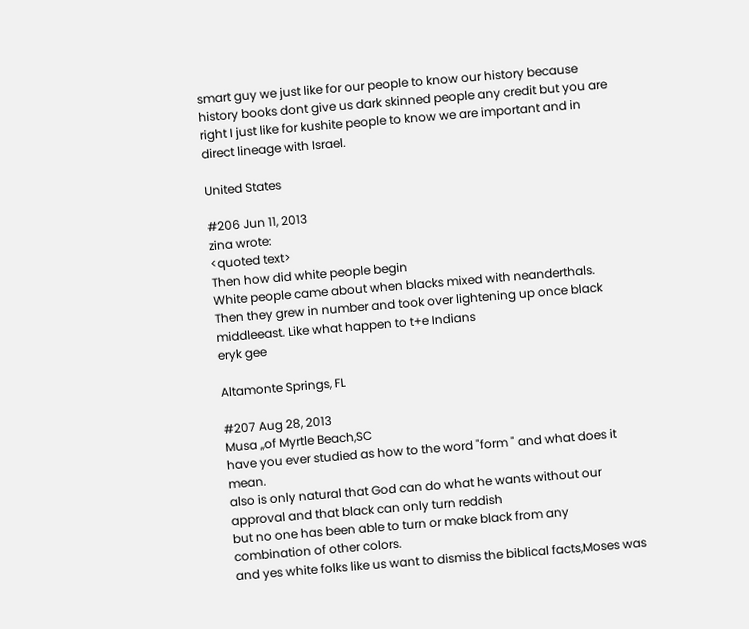smart guy we just like for our people to know our history because history books dont give us dark skinned people any credit but you are right I just like for kushite people to know we are important and in direct lineage with Israel.

United States

#206 Jun 11, 2013
zina wrote:
<quoted text>
Then how did white people begin
White people came about when blacks mixed with neanderthals. Then they grew in number and took over lightening up once black middleeast. Like what happen to t+e Indians
eryk gee

Altamonte Springs, FL

#207 Aug 28, 2013
Musa ,,of Myrtle Beach,SC
have you ever studied as how to the word "form " and what does it mean.
also is only natural that God can do what he wants without our approval and that black can only turn reddish
but no one has been able to turn or make black from any combination of other colors.
and yes white folks like us want to dismiss the biblical facts,Moses was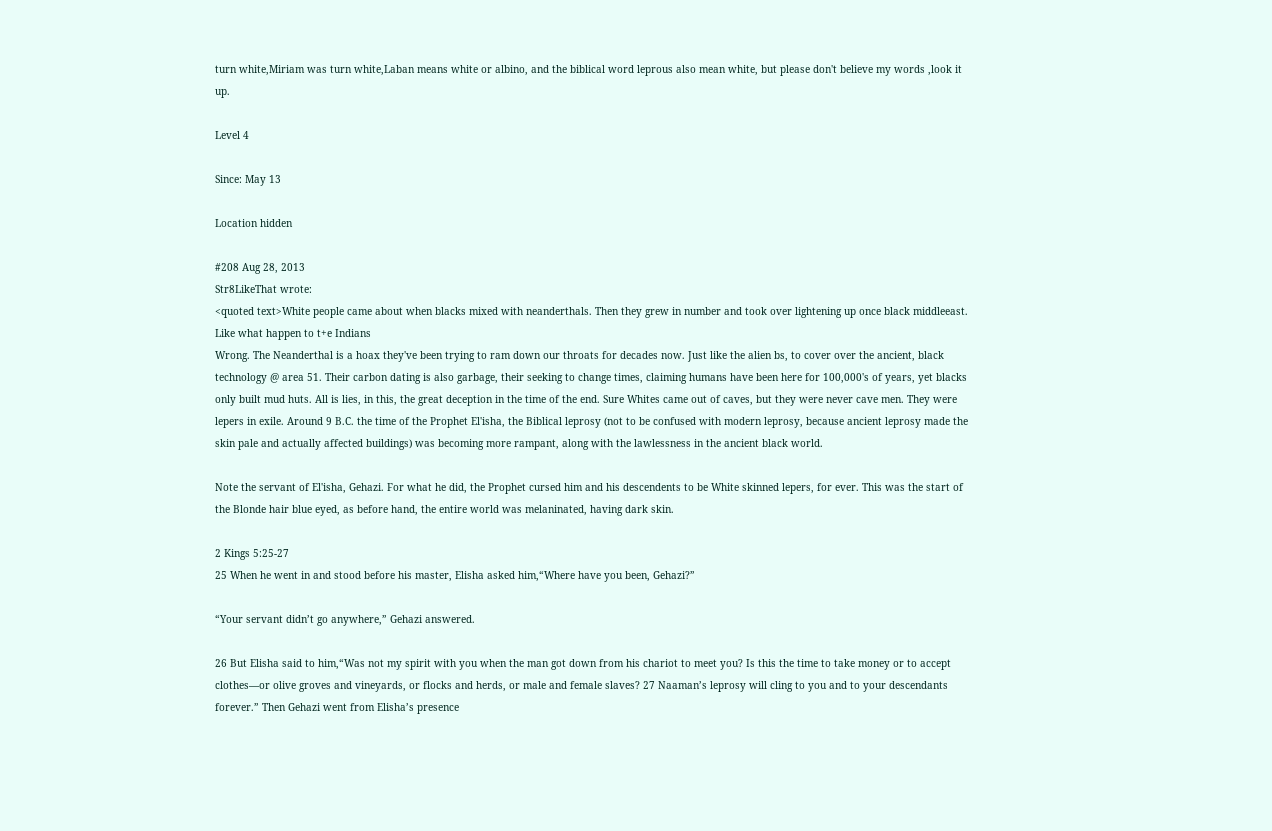turn white,Miriam was turn white,Laban means white or albino, and the biblical word leprous also mean white, but please don't believe my words ,look it up.

Level 4

Since: May 13

Location hidden

#208 Aug 28, 2013
Str8LikeThat wrote:
<quoted text>White people came about when blacks mixed with neanderthals. Then they grew in number and took over lightening up once black middleeast. Like what happen to t+e Indians
Wrong. The Neanderthal is a hoax they've been trying to ram down our throats for decades now. Just like the alien bs, to cover over the ancient, black technology @ area 51. Their carbon dating is also garbage, their seeking to change times, claiming humans have been here for 100,000's of years, yet blacks only built mud huts. All is lies, in this, the great deception in the time of the end. Sure Whites came out of caves, but they were never cave men. They were lepers in exile. Around 9 B.C. the time of the Prophet El'isha, the Biblical leprosy (not to be confused with modern leprosy, because ancient leprosy made the skin pale and actually affected buildings) was becoming more rampant, along with the lawlessness in the ancient black world.

Note the servant of El'isha, Gehazi. For what he did, the Prophet cursed him and his descendents to be White skinned lepers, for ever. This was the start of the Blonde hair blue eyed, as before hand, the entire world was melaninated, having dark skin.

2 Kings 5:25-27
25 When he went in and stood before his master, Elisha asked him,“Where have you been, Gehazi?”

“Your servant didn’t go anywhere,” Gehazi answered.

26 But Elisha said to him,“Was not my spirit with you when the man got down from his chariot to meet you? Is this the time to take money or to accept clothes—or olive groves and vineyards, or flocks and herds, or male and female slaves? 27 Naaman’s leprosy will cling to you and to your descendants forever.” Then Gehazi went from Elisha’s presence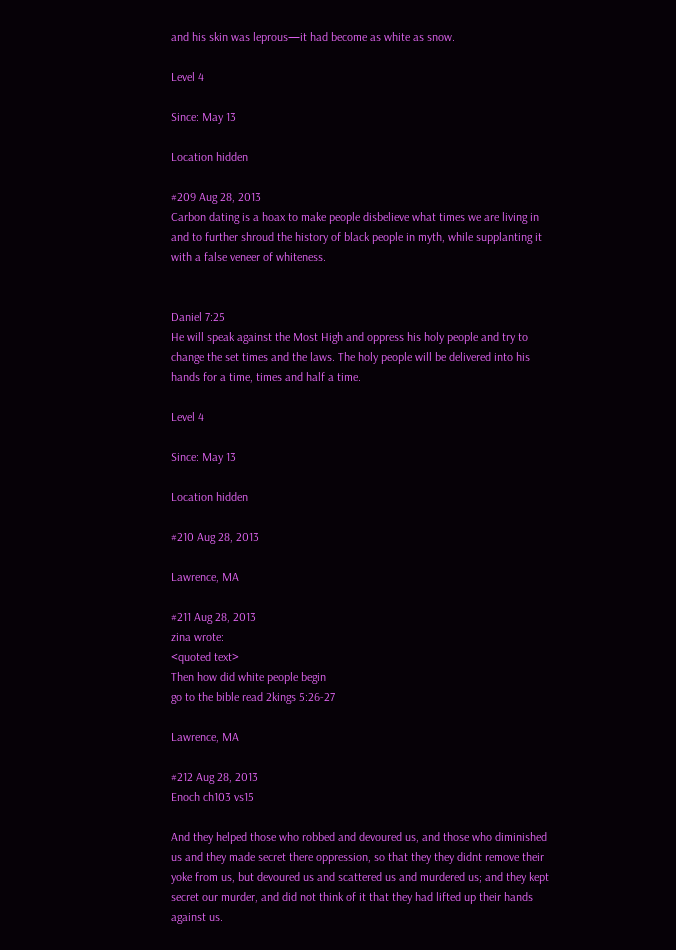and his skin was leprous—it had become as white as snow.

Level 4

Since: May 13

Location hidden

#209 Aug 28, 2013
Carbon dating is a hoax to make people disbelieve what times we are living in and to further shroud the history of black people in myth, while supplanting it with a false veneer of whiteness.


Daniel 7:25
He will speak against the Most High and oppress his holy people and try to change the set times and the laws. The holy people will be delivered into his hands for a time, times and half a time.

Level 4

Since: May 13

Location hidden

#210 Aug 28, 2013

Lawrence, MA

#211 Aug 28, 2013
zina wrote:
<quoted text>
Then how did white people begin
go to the bible read 2kings 5:26-27

Lawrence, MA

#212 Aug 28, 2013
Enoch ch103 vs15

And they helped those who robbed and devoured us, and those who diminished us and they made secret there oppression, so that they they didnt remove their yoke from us, but devoured us and scattered us and murdered us; and they kept secret our murder, and did not think of it that they had lifted up their hands against us.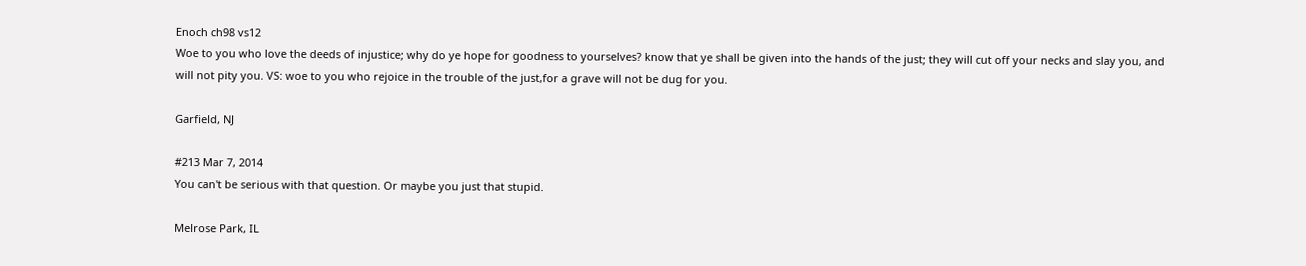Enoch ch98 vs12
Woe to you who love the deeds of injustice; why do ye hope for goodness to yourselves? know that ye shall be given into the hands of the just; they will cut off your necks and slay you, and will not pity you. VS: woe to you who rejoice in the trouble of the just,for a grave will not be dug for you.

Garfield, NJ

#213 Mar 7, 2014
You can't be serious with that question. Or maybe you just that stupid.

Melrose Park, IL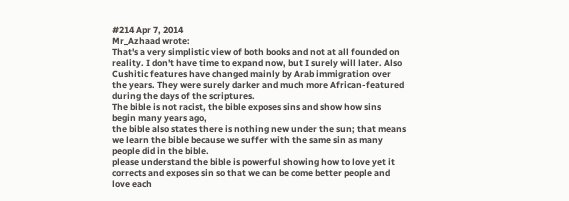#214 Apr 7, 2014
Mr_Azhaad wrote:
That's a very simplistic view of both books and not at all founded on reality. I don't have time to expand now, but I surely will later. Also Cushitic features have changed mainly by Arab immigration over the years. They were surely darker and much more African-featured during the days of the scriptures.
The bible is not racist, the bible exposes sins and show how sins begin many years ago,
the bible also states there is nothing new under the sun; that means
we learn the bible because we suffer with the same sin as many people did in the bible.
please understand the bible is powerful showing how to love yet it corrects and exposes sin so that we can be come better people and love each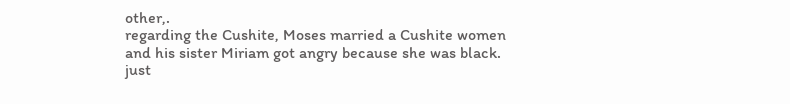other,.
regarding the Cushite, Moses married a Cushite women and his sister Miriam got angry because she was black. just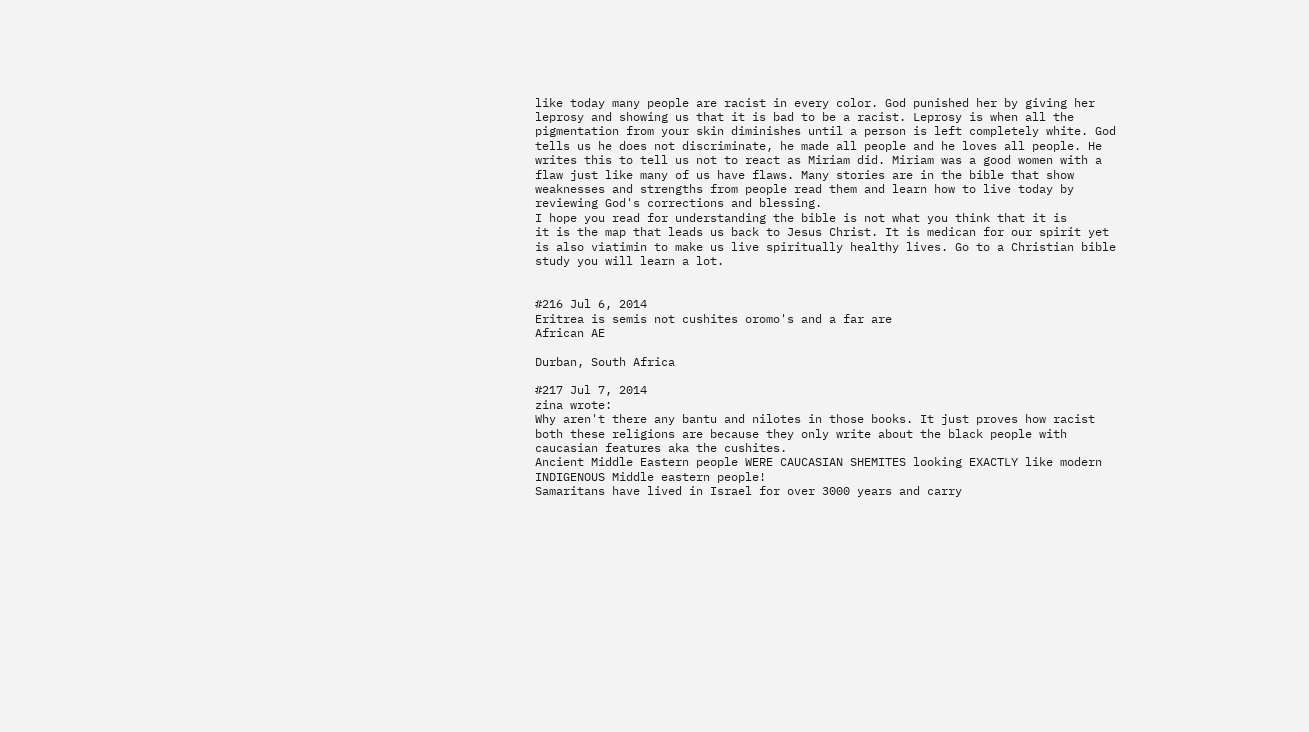like today many people are racist in every color. God punished her by giving her leprosy and showing us that it is bad to be a racist. Leprosy is when all the pigmentation from your skin diminishes until a person is left completely white. God tells us he does not discriminate, he made all people and he loves all people. He writes this to tell us not to react as Miriam did. Miriam was a good women with a flaw just like many of us have flaws. Many stories are in the bible that show weaknesses and strengths from people read them and learn how to live today by reviewing God's corrections and blessing.
I hope you read for understanding the bible is not what you think that it is
it is the map that leads us back to Jesus Christ. It is medican for our spirit yet is also viatimin to make us live spiritually healthy lives. Go to a Christian bible study you will learn a lot.


#216 Jul 6, 2014
Eritrea is semis not cushites oromo's and a far are
African AE

Durban, South Africa

#217 Jul 7, 2014
zina wrote:
Why aren't there any bantu and nilotes in those books. It just proves how racist both these religions are because they only write about the black people with caucasian features aka the cushites.
Ancient Middle Eastern people WERE CAUCASIAN SHEMITES looking EXACTLY like modern INDIGENOUS Middle eastern people!
Samaritans have lived in Israel for over 3000 years and carry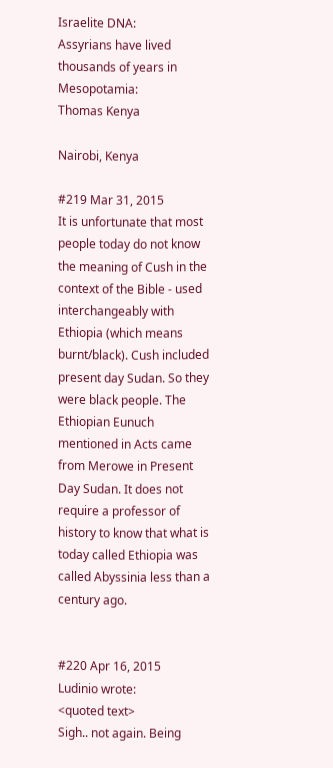Israelite DNA:
Assyrians have lived thousands of years in Mesopotamia:
Thomas Kenya

Nairobi, Kenya

#219 Mar 31, 2015
It is unfortunate that most people today do not know the meaning of Cush in the context of the Bible - used interchangeably with Ethiopia (which means burnt/black). Cush included present day Sudan. So they were black people. The Ethiopian Eunuch mentioned in Acts came from Merowe in Present Day Sudan. It does not require a professor of history to know that what is today called Ethiopia was called Abyssinia less than a century ago.


#220 Apr 16, 2015
Ludinio wrote:
<quoted text>
Sigh.. not again. Being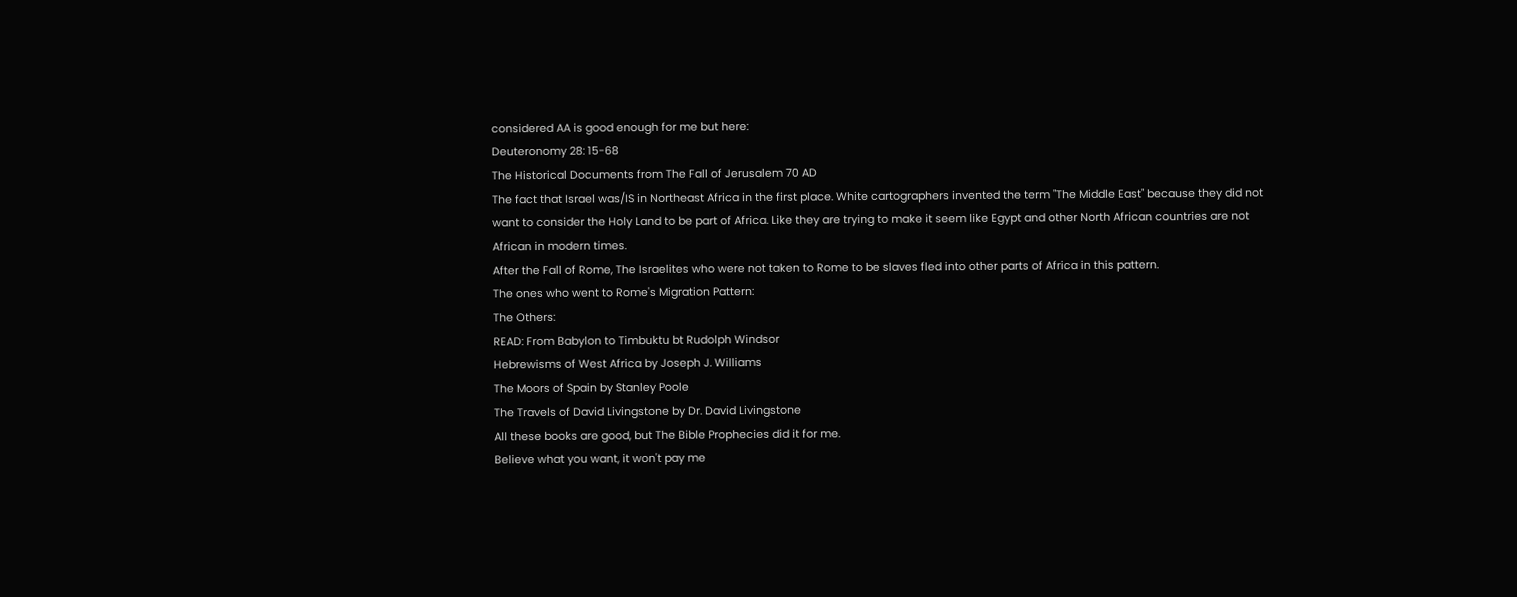considered AA is good enough for me but here:
Deuteronomy 28: 15-68
The Historical Documents from The Fall of Jerusalem 70 AD
The fact that Israel was/IS in Northeast Africa in the first place. White cartographers invented the term "The Middle East" because they did not want to consider the Holy Land to be part of Africa. Like they are trying to make it seem like Egypt and other North African countries are not African in modern times.
After the Fall of Rome, The Israelites who were not taken to Rome to be slaves fled into other parts of Africa in this pattern.
The ones who went to Rome's Migration Pattern:
The Others:
READ: From Babylon to Timbuktu bt Rudolph Windsor
Hebrewisms of West Africa by Joseph J. Williams
The Moors of Spain by Stanley Poole
The Travels of David Livingstone by Dr. David Livingstone
All these books are good, but The Bible Prophecies did it for me.
Believe what you want, it won't pay me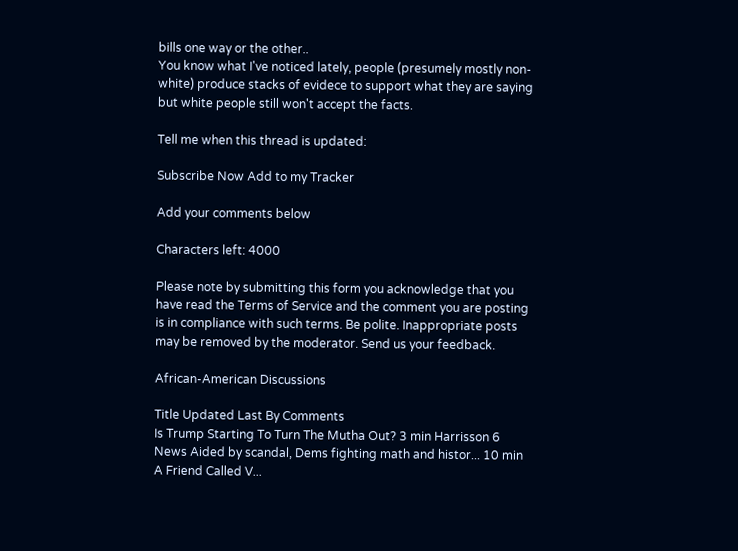bills one way or the other..
You know what I've noticed lately, people (presumely mostly non-white) produce stacks of evidece to support what they are saying but white people still won't accept the facts.

Tell me when this thread is updated:

Subscribe Now Add to my Tracker

Add your comments below

Characters left: 4000

Please note by submitting this form you acknowledge that you have read the Terms of Service and the comment you are posting is in compliance with such terms. Be polite. Inappropriate posts may be removed by the moderator. Send us your feedback.

African-American Discussions

Title Updated Last By Comments
Is Trump Starting To Turn The Mutha Out? 3 min Harrisson 6
News Aided by scandal, Dems fighting math and histor... 10 min A Friend Called V...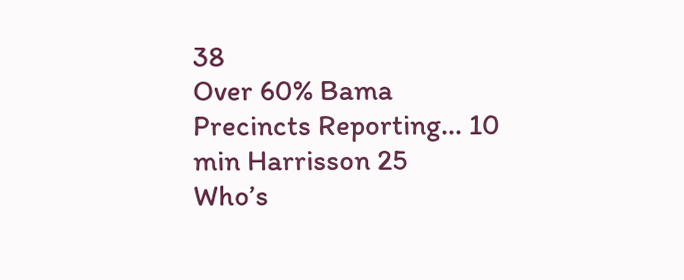38
Over 60% Bama Precincts Reporting... 10 min Harrisson 25
Who’s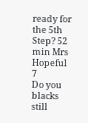ready for the 5th Step? 52 min Mrs Hopeful 7
Do you blacks still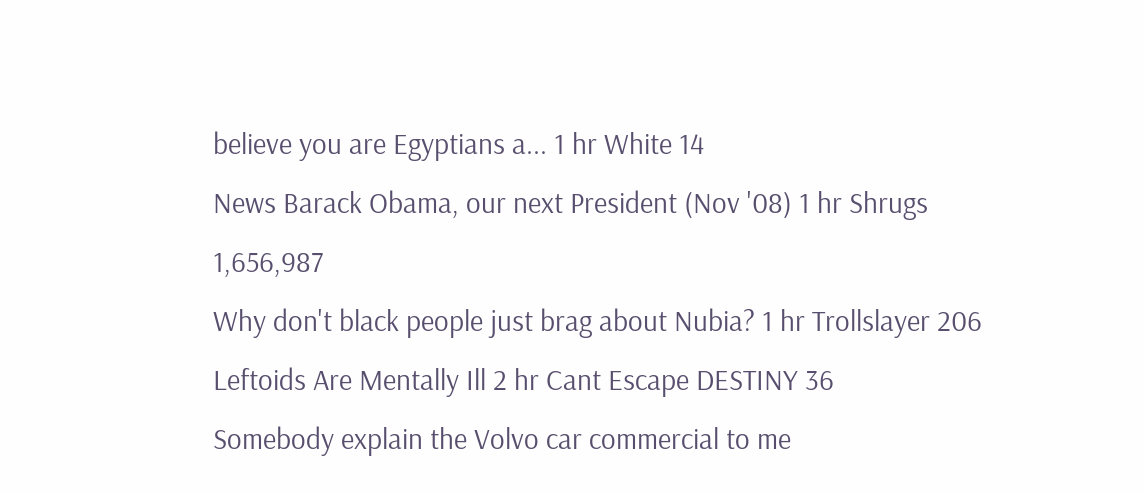believe you are Egyptians a... 1 hr White 14
News Barack Obama, our next President (Nov '08) 1 hr Shrugs 1,656,987
Why don't black people just brag about Nubia? 1 hr Trollslayer 206
Leftoids Are Mentally Ill 2 hr Cant Escape DESTINY 36
Somebody explain the Volvo car commercial to me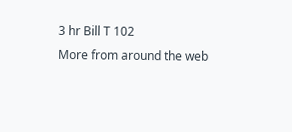3 hr Bill T 102
More from around the web